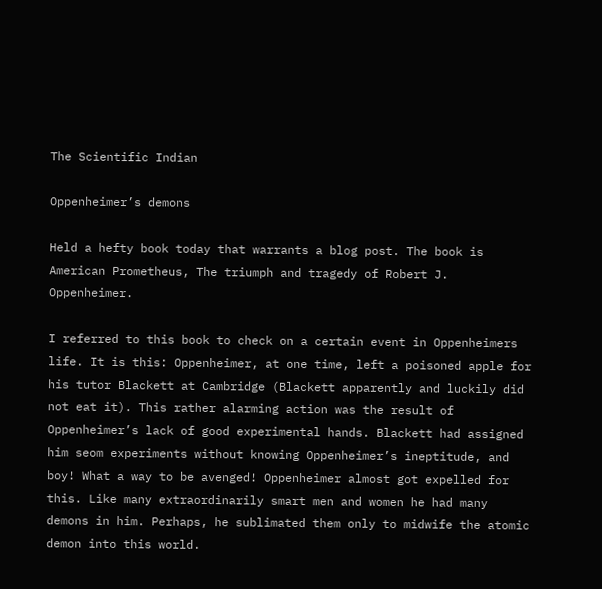The Scientific Indian

Oppenheimer’s demons

Held a hefty book today that warrants a blog post. The book is American Prometheus, The triumph and tragedy of Robert J. Oppenheimer.

I referred to this book to check on a certain event in Oppenheimers life. It is this: Oppenheimer, at one time, left a poisoned apple for his tutor Blackett at Cambridge (Blackett apparently and luckily did not eat it). This rather alarming action was the result of Oppenheimer’s lack of good experimental hands. Blackett had assigned him seom experiments without knowing Oppenheimer’s ineptitude, and boy! What a way to be avenged! Oppenheimer almost got expelled for this. Like many extraordinarily smart men and women he had many demons in him. Perhaps, he sublimated them only to midwife the atomic demon into this world.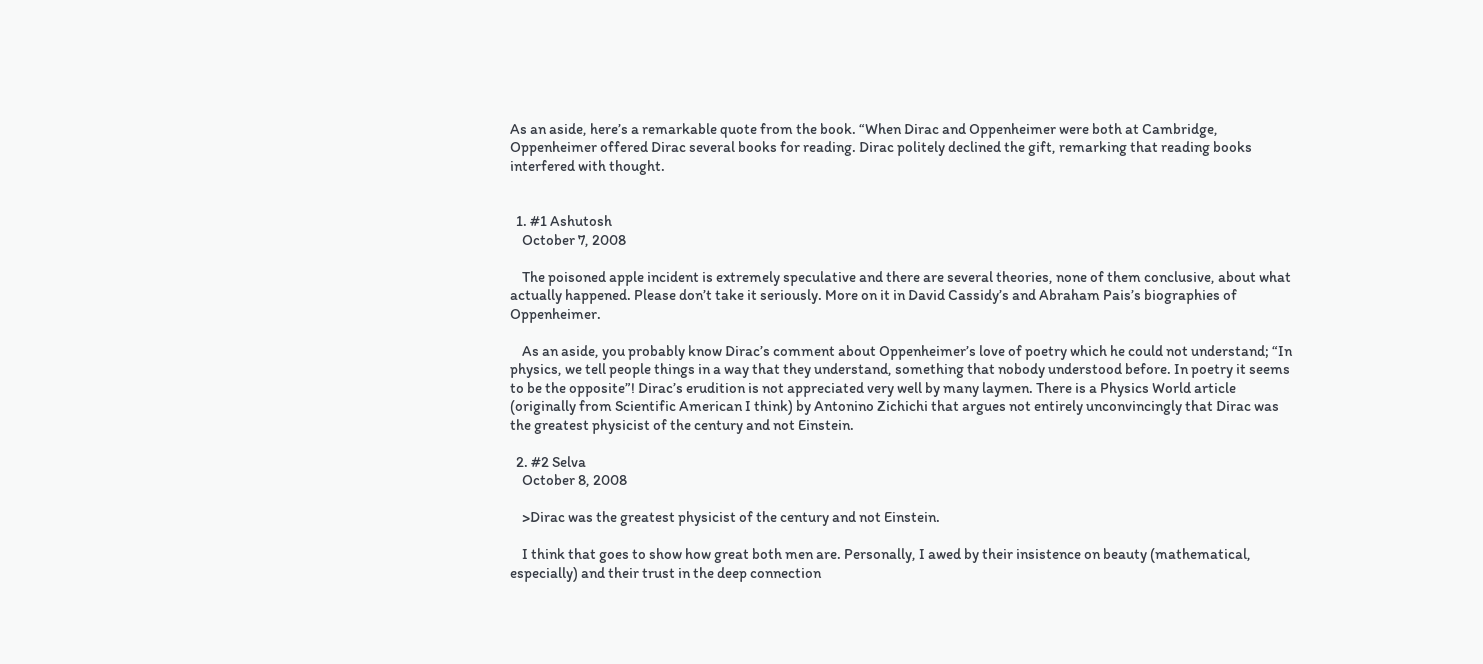As an aside, here’s a remarkable quote from the book. “When Dirac and Oppenheimer were both at Cambridge, Oppenheimer offered Dirac several books for reading. Dirac politely declined the gift, remarking that reading books interfered with thought.


  1. #1 Ashutosh
    October 7, 2008

    The poisoned apple incident is extremely speculative and there are several theories, none of them conclusive, about what actually happened. Please don’t take it seriously. More on it in David Cassidy’s and Abraham Pais’s biographies of Oppenheimer.

    As an aside, you probably know Dirac’s comment about Oppenheimer’s love of poetry which he could not understand; “In physics, we tell people things in a way that they understand, something that nobody understood before. In poetry it seems to be the opposite”! Dirac’s erudition is not appreciated very well by many laymen. There is a Physics World article (originally from Scientific American I think) by Antonino Zichichi that argues not entirely unconvincingly that Dirac was the greatest physicist of the century and not Einstein.

  2. #2 Selva
    October 8, 2008

    >Dirac was the greatest physicist of the century and not Einstein.

    I think that goes to show how great both men are. Personally, I awed by their insistence on beauty (mathematical, especially) and their trust in the deep connection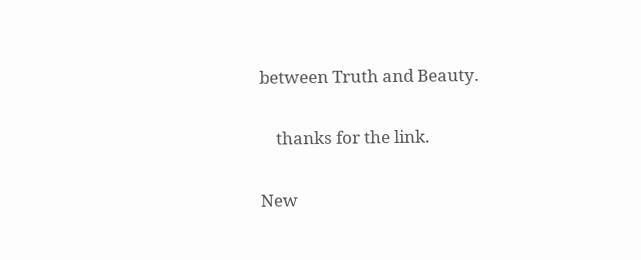between Truth and Beauty.

    thanks for the link.

New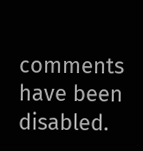comments have been disabled.